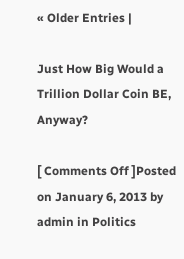« Older Entries |

Just How Big Would a Trillion Dollar Coin BE, Anyway?

[ Comments Off ]Posted on January 6, 2013 by admin in Politics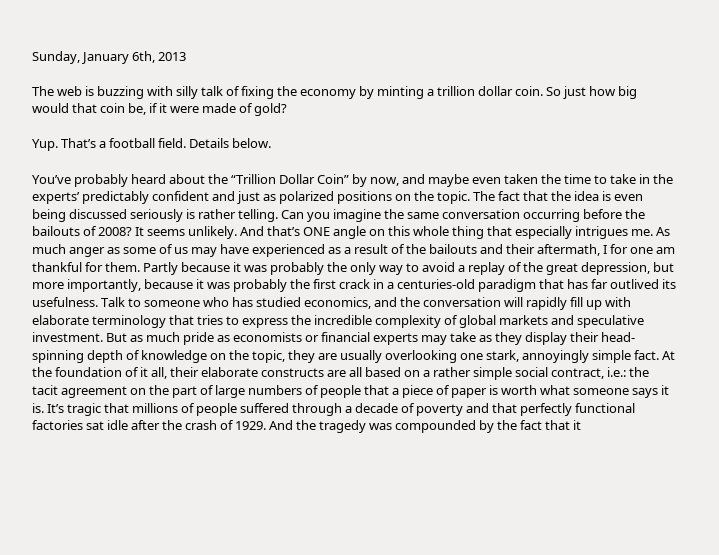Sunday, January 6th, 2013

The web is buzzing with silly talk of fixing the economy by minting a trillion dollar coin. So just how big would that coin be, if it were made of gold?

Yup. That’s a football field. Details below.

You’ve probably heard about the “Trillion Dollar Coin” by now, and maybe even taken the time to take in the experts’ predictably confident and just as polarized positions on the topic. The fact that the idea is even being discussed seriously is rather telling. Can you imagine the same conversation occurring before the bailouts of 2008? It seems unlikely. And that’s ONE angle on this whole thing that especially intrigues me. As much anger as some of us may have experienced as a result of the bailouts and their aftermath, I for one am thankful for them. Partly because it was probably the only way to avoid a replay of the great depression, but more importantly, because it was probably the first crack in a centuries-old paradigm that has far outlived its usefulness. Talk to someone who has studied economics, and the conversation will rapidly fill up with elaborate terminology that tries to express the incredible complexity of global markets and speculative investment. But as much pride as economists or financial experts may take as they display their head-spinning depth of knowledge on the topic, they are usually overlooking one stark, annoyingly simple fact. At the foundation of it all, their elaborate constructs are all based on a rather simple social contract, i.e.: the tacit agreement on the part of large numbers of people that a piece of paper is worth what someone says it is. It’s tragic that millions of people suffered through a decade of poverty and that perfectly functional factories sat idle after the crash of 1929. And the tragedy was compounded by the fact that it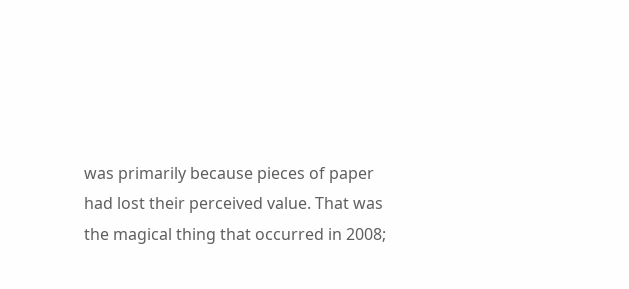was primarily because pieces of paper had lost their perceived value. That was the magical thing that occurred in 2008;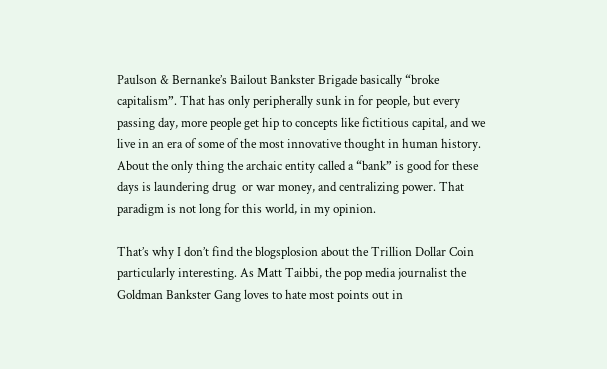Paulson & Bernanke’s Bailout Bankster Brigade basically “broke capitalism”. That has only peripherally sunk in for people, but every passing day, more people get hip to concepts like fictitious capital, and we live in an era of some of the most innovative thought in human history. About the only thing the archaic entity called a “bank” is good for these days is laundering drug  or war money, and centralizing power. That paradigm is not long for this world, in my opinion.

That’s why I don’t find the blogsplosion about the Trillion Dollar Coin  particularly interesting. As Matt Taibbi, the pop media journalist the Goldman Bankster Gang loves to hate most points out in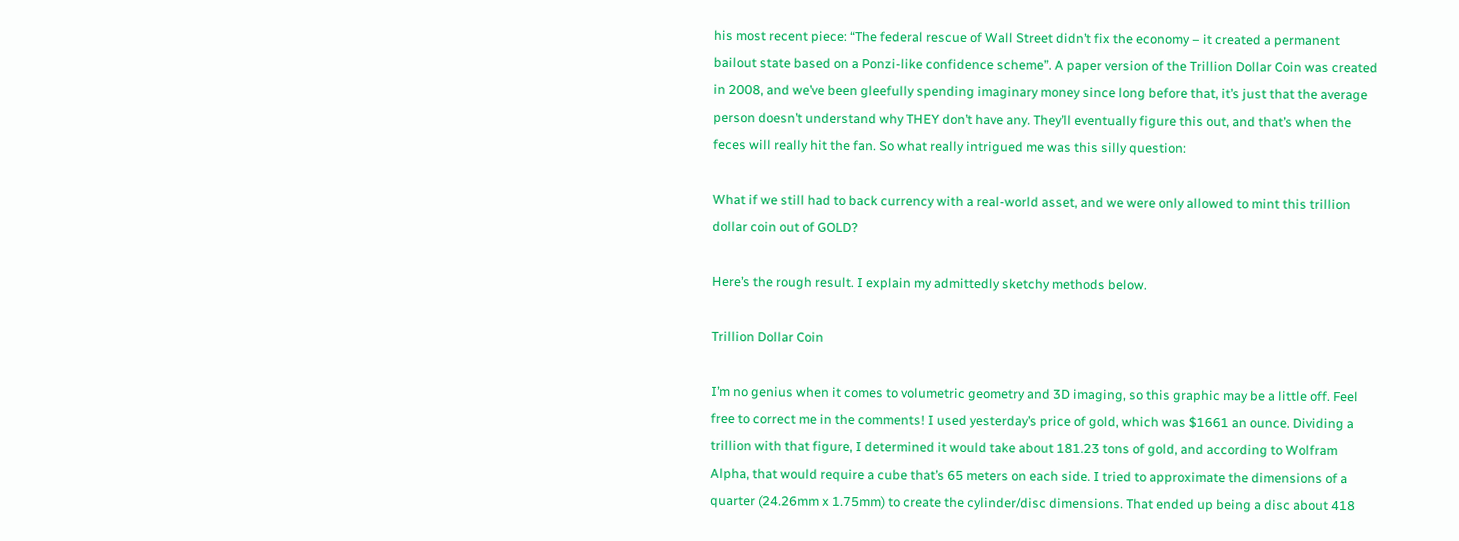his most recent piece: “The federal rescue of Wall Street didn’t fix the economy – it created a permanent bailout state based on a Ponzi-like confidence scheme”. A paper version of the Trillion Dollar Coin was created in 2008, and we’ve been gleefully spending imaginary money since long before that, it’s just that the average person doesn’t understand why THEY don’t have any. They’ll eventually figure this out, and that’s when the feces will really hit the fan. So what really intrigued me was this silly question:

What if we still had to back currency with a real-world asset, and we were only allowed to mint this trillion dollar coin out of GOLD?

Here’s the rough result. I explain my admittedly sketchy methods below.

Trillion Dollar Coin

I’m no genius when it comes to volumetric geometry and 3D imaging, so this graphic may be a little off. Feel free to correct me in the comments! I used yesterday’s price of gold, which was $1661 an ounce. Dividing a trillion with that figure, I determined it would take about 181.23 tons of gold, and according to Wolfram Alpha, that would require a cube that’s 65 meters on each side. I tried to approximate the dimensions of a quarter (24.26mm x 1.75mm) to create the cylinder/disc dimensions. That ended up being a disc about 418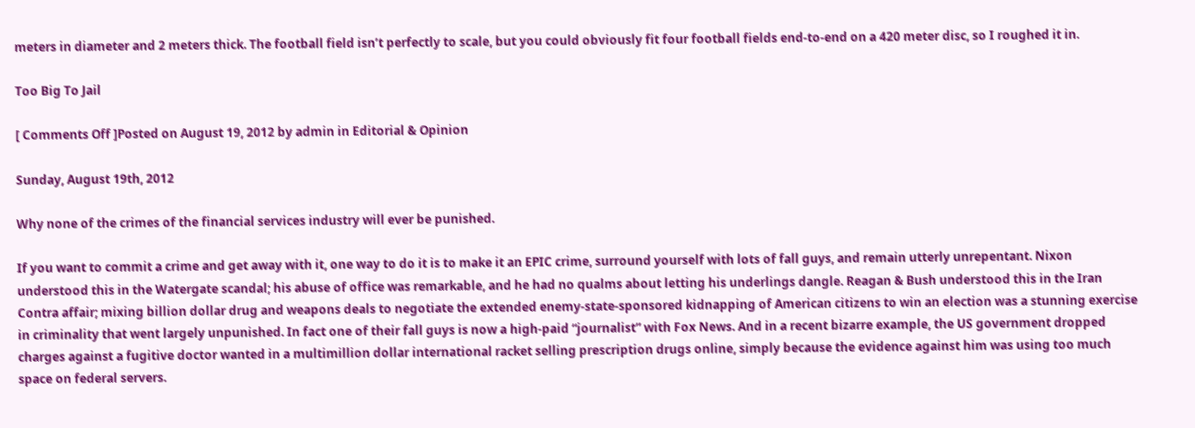meters in diameter and 2 meters thick. The football field isn’t perfectly to scale, but you could obviously fit four football fields end-to-end on a 420 meter disc, so I roughed it in.

Too Big To Jail

[ Comments Off ]Posted on August 19, 2012 by admin in Editorial & Opinion

Sunday, August 19th, 2012

Why none of the crimes of the financial services industry will ever be punished.

If you want to commit a crime and get away with it, one way to do it is to make it an EPIC crime, surround yourself with lots of fall guys, and remain utterly unrepentant. Nixon understood this in the Watergate scandal; his abuse of office was remarkable, and he had no qualms about letting his underlings dangle. Reagan & Bush understood this in the Iran Contra affair; mixing billion dollar drug and weapons deals to negotiate the extended enemy-state-sponsored kidnapping of American citizens to win an election was a stunning exercise in criminality that went largely unpunished. In fact one of their fall guys is now a high-paid “journalist” with Fox News. And in a recent bizarre example, the US government dropped charges against a fugitive doctor wanted in a multimillion dollar international racket selling prescription drugs online, simply because the evidence against him was using too much space on federal servers.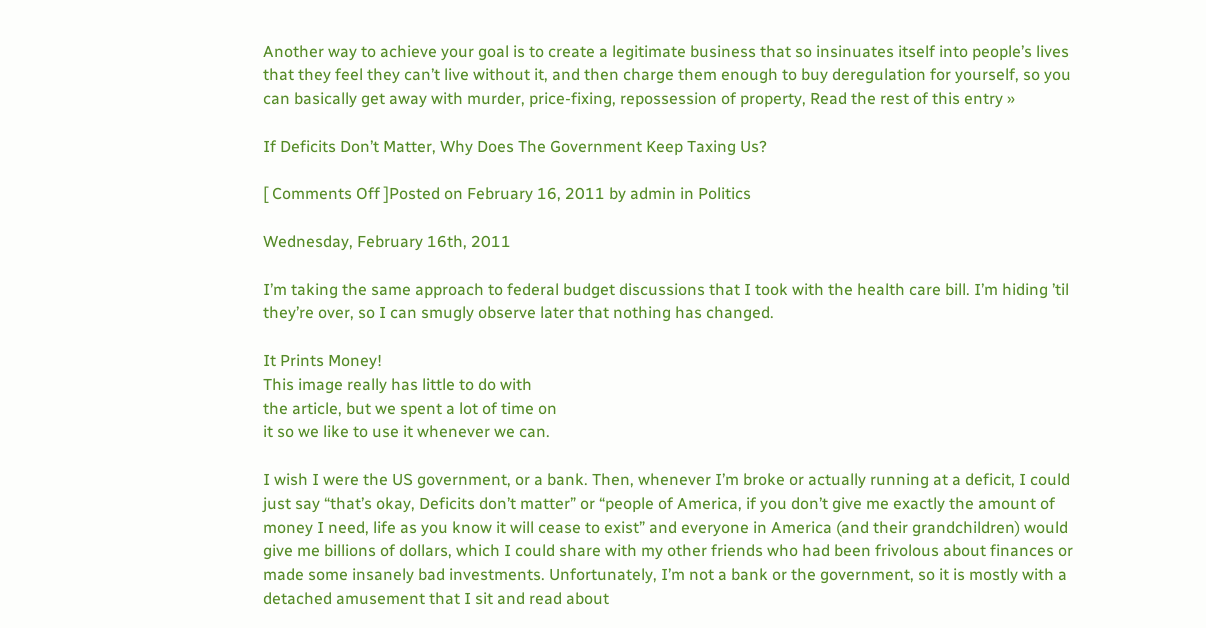Another way to achieve your goal is to create a legitimate business that so insinuates itself into people’s lives that they feel they can’t live without it, and then charge them enough to buy deregulation for yourself, so you can basically get away with murder, price-fixing, repossession of property, Read the rest of this entry »

If Deficits Don’t Matter, Why Does The Government Keep Taxing Us?

[ Comments Off ]Posted on February 16, 2011 by admin in Politics

Wednesday, February 16th, 2011

I’m taking the same approach to federal budget discussions that I took with the health care bill. I’m hiding ’til they’re over, so I can smugly observe later that nothing has changed.

It Prints Money!
This image really has little to do with
the article, but we spent a lot of time on
it so we like to use it whenever we can.

I wish I were the US government, or a bank. Then, whenever I’m broke or actually running at a deficit, I could just say “that’s okay, Deficits don’t matter” or “people of America, if you don’t give me exactly the amount of money I need, life as you know it will cease to exist” and everyone in America (and their grandchildren) would give me billions of dollars, which I could share with my other friends who had been frivolous about finances or made some insanely bad investments. Unfortunately, I’m not a bank or the government, so it is mostly with a detached amusement that I sit and read about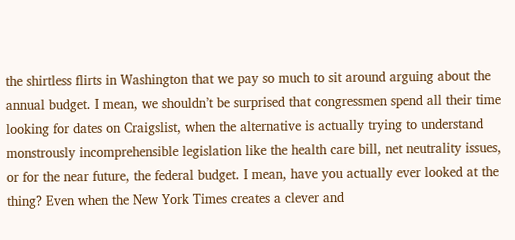the shirtless flirts in Washington that we pay so much to sit around arguing about the annual budget. I mean, we shouldn’t be surprised that congressmen spend all their time looking for dates on Craigslist, when the alternative is actually trying to understand monstrously incomprehensible legislation like the health care bill, net neutrality issues, or for the near future, the federal budget. I mean, have you actually ever looked at the thing? Even when the New York Times creates a clever and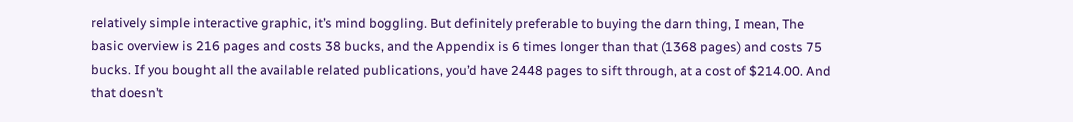relatively simple interactive graphic, it’s mind boggling. But definitely preferable to buying the darn thing, I mean, The basic overview is 216 pages and costs 38 bucks, and the Appendix is 6 times longer than that (1368 pages) and costs 75 bucks. If you bought all the available related publications, you’d have 2448 pages to sift through, at a cost of $214.00. And that doesn’t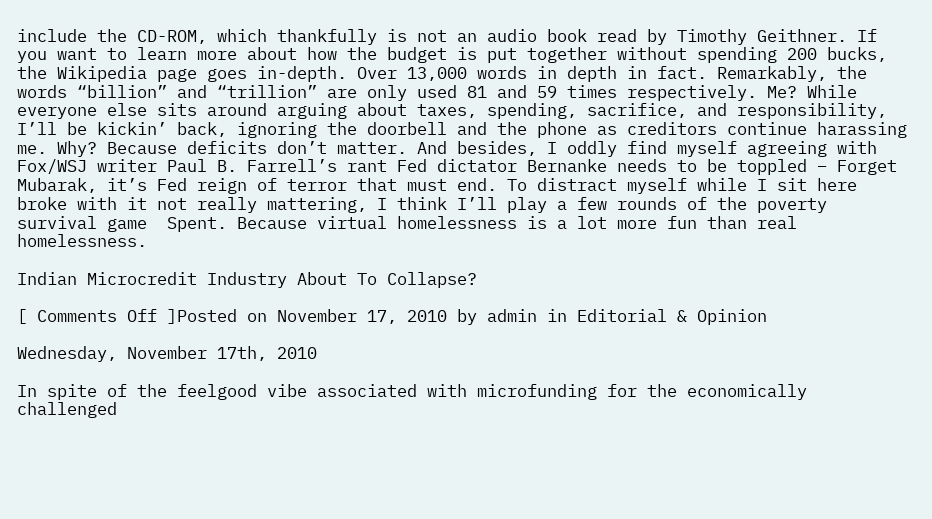include the CD-ROM, which thankfully is not an audio book read by Timothy Geithner. If you want to learn more about how the budget is put together without spending 200 bucks, the Wikipedia page goes in-depth. Over 13,000 words in depth in fact. Remarkably, the words “billion” and “trillion” are only used 81 and 59 times respectively. Me? While everyone else sits around arguing about taxes, spending, sacrifice, and responsibility, I’ll be kickin’ back, ignoring the doorbell and the phone as creditors continue harassing me. Why? Because deficits don’t matter. And besides, I oddly find myself agreeing with Fox/WSJ writer Paul B. Farrell’s rant Fed dictator Bernanke needs to be toppled – Forget Mubarak, it’s Fed reign of terror that must end. To distract myself while I sit here broke with it not really mattering, I think I’ll play a few rounds of the poverty survival game  Spent. Because virtual homelessness is a lot more fun than real homelessness.

Indian Microcredit Industry About To Collapse?

[ Comments Off ]Posted on November 17, 2010 by admin in Editorial & Opinion

Wednesday, November 17th, 2010

In spite of the feelgood vibe associated with microfunding for the economically challenged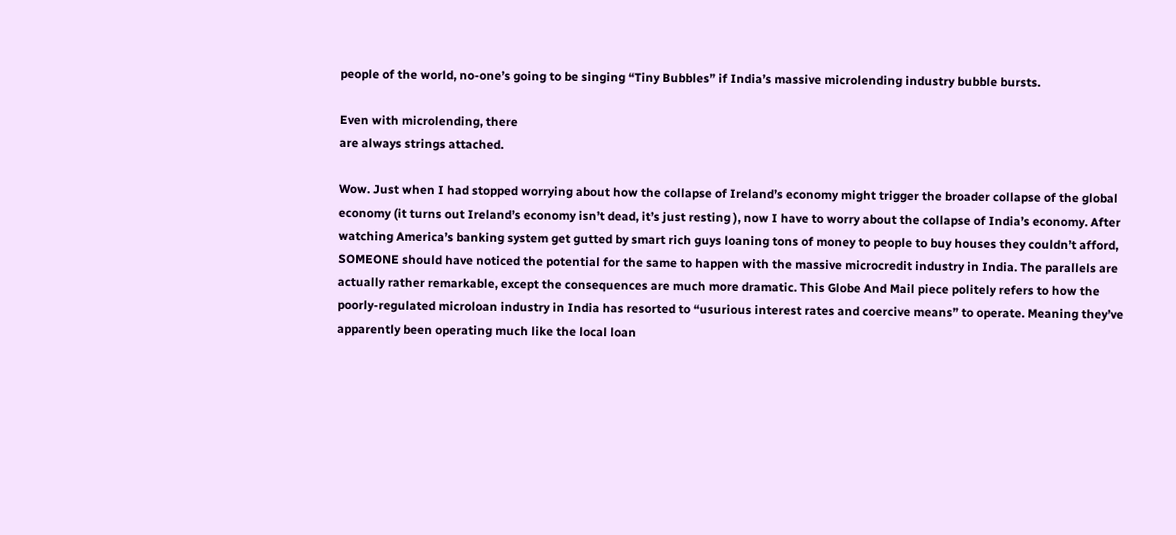people of the world, no-one’s going to be singing “Tiny Bubbles” if India’s massive microlending industry bubble bursts.

Even with microlending, there
are always strings attached.

Wow. Just when I had stopped worrying about how the collapse of Ireland’s economy might trigger the broader collapse of the global economy (it turns out Ireland’s economy isn’t dead, it’s just resting ), now I have to worry about the collapse of India’s economy. After watching America’s banking system get gutted by smart rich guys loaning tons of money to people to buy houses they couldn’t afford, SOMEONE should have noticed the potential for the same to happen with the massive microcredit industry in India. The parallels are actually rather remarkable, except the consequences are much more dramatic. This Globe And Mail piece politely refers to how the poorly-regulated microloan industry in India has resorted to “usurious interest rates and coercive means” to operate. Meaning they’ve apparently been operating much like the local loan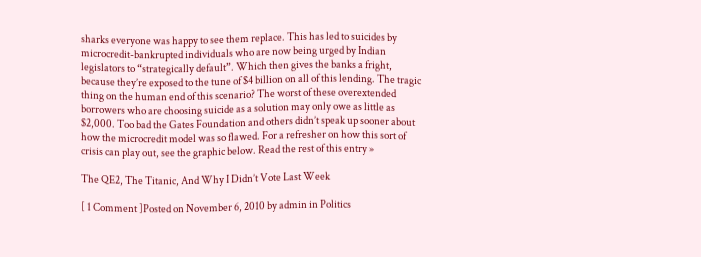sharks everyone was happy to see them replace. This has led to suicides by microcredit-bankrupted individuals who are now being urged by Indian legislators to “strategically default”. Which then gives the banks a fright, because they’re exposed to the tune of $4 billion on all of this lending. The tragic thing on the human end of this scenario? The worst of these overextended borrowers who are choosing suicide as a solution may only owe as little as $2,000. Too bad the Gates Foundation and others didn’t speak up sooner about how the microcredit model was so flawed. For a refresher on how this sort of crisis can play out, see the graphic below. Read the rest of this entry »

The QE2, The Titanic, And Why I Didn’t Vote Last Week

[ 1 Comment ]Posted on November 6, 2010 by admin in Politics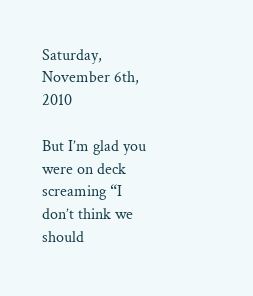Saturday, November 6th, 2010

But I’m glad you were on deck screaming “I don’t think we should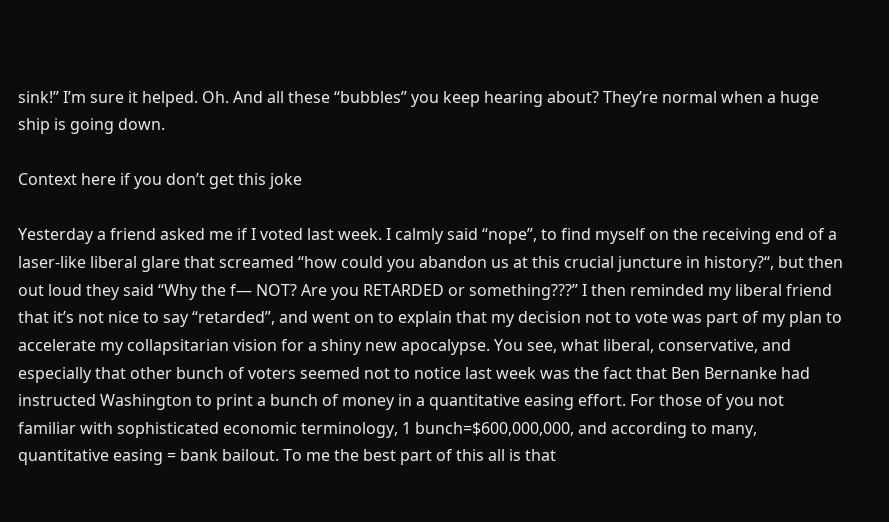sink!” I’m sure it helped. Oh. And all these “bubbles” you keep hearing about? They’re normal when a huge ship is going down.

Context here if you don’t get this joke

Yesterday a friend asked me if I voted last week. I calmly said “nope”, to find myself on the receiving end of a laser-like liberal glare that screamed “how could you abandon us at this crucial juncture in history?“, but then out loud they said “Why the f— NOT? Are you RETARDED or something???” I then reminded my liberal friend that it’s not nice to say “retarded”, and went on to explain that my decision not to vote was part of my plan to accelerate my collapsitarian vision for a shiny new apocalypse. You see, what liberal, conservative, and especially that other bunch of voters seemed not to notice last week was the fact that Ben Bernanke had instructed Washington to print a bunch of money in a quantitative easing effort. For those of you not familiar with sophisticated economic terminology, 1 bunch=$600,000,000, and according to many, quantitative easing = bank bailout. To me the best part of this all is that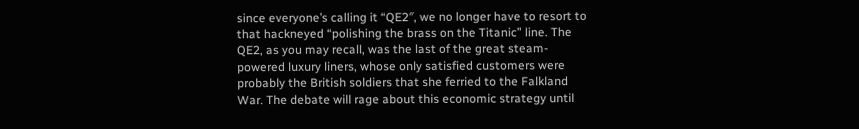since everyone’s calling it “QE2″, we no longer have to resort to that hackneyed “polishing the brass on the Titanic” line. The QE2, as you may recall, was the last of the great steam-powered luxury liners, whose only satisfied customers were probably the British soldiers that she ferried to the Falkland War. The debate will rage about this economic strategy until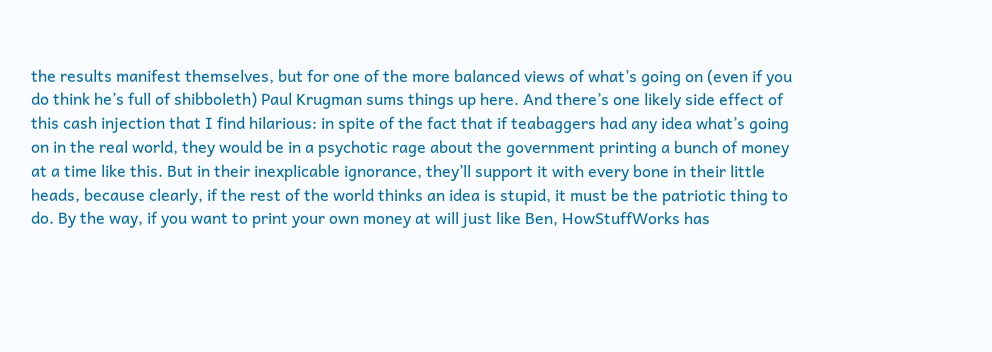the results manifest themselves, but for one of the more balanced views of what’s going on (even if you do think he’s full of shibboleth) Paul Krugman sums things up here. And there’s one likely side effect of this cash injection that I find hilarious: in spite of the fact that if teabaggers had any idea what’s going on in the real world, they would be in a psychotic rage about the government printing a bunch of money at a time like this. But in their inexplicable ignorance, they’ll support it with every bone in their little heads, because clearly, if the rest of the world thinks an idea is stupid, it must be the patriotic thing to do. By the way, if you want to print your own money at will just like Ben, HowStuffWorks has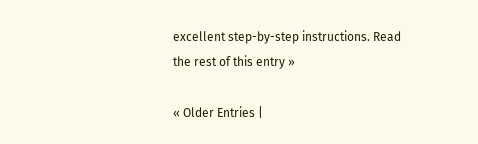excellent step-by-step instructions. Read the rest of this entry »

« Older Entries |